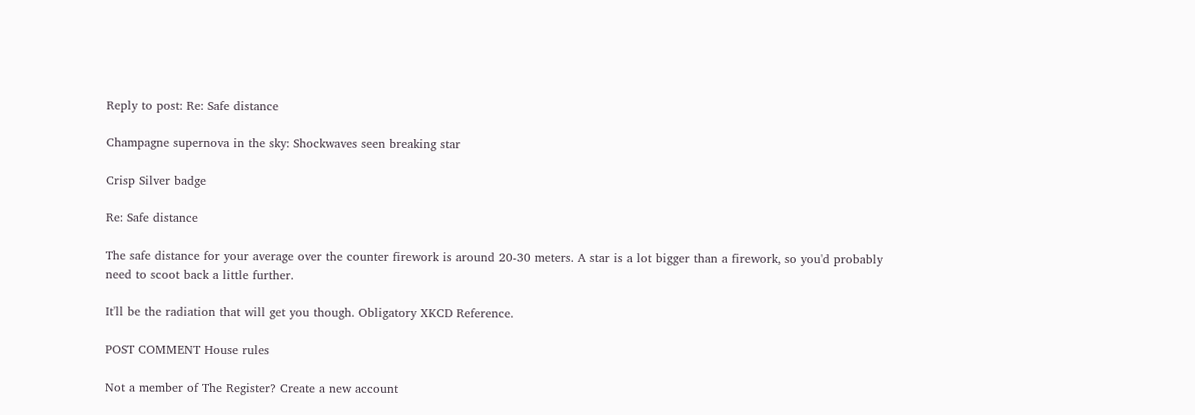Reply to post: Re: Safe distance

Champagne supernova in the sky: Shockwaves seen breaking star

Crisp Silver badge

Re: Safe distance

The safe distance for your average over the counter firework is around 20-30 meters. A star is a lot bigger than a firework, so you'd probably need to scoot back a little further.

It'll be the radiation that will get you though. Obligatory XKCD Reference.

POST COMMENT House rules

Not a member of The Register? Create a new account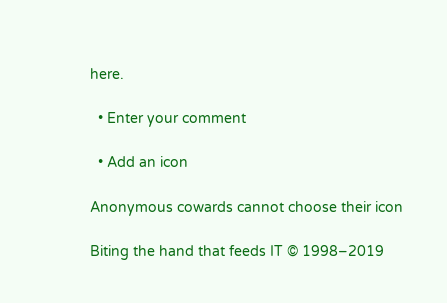here.

  • Enter your comment

  • Add an icon

Anonymous cowards cannot choose their icon

Biting the hand that feeds IT © 1998–2019